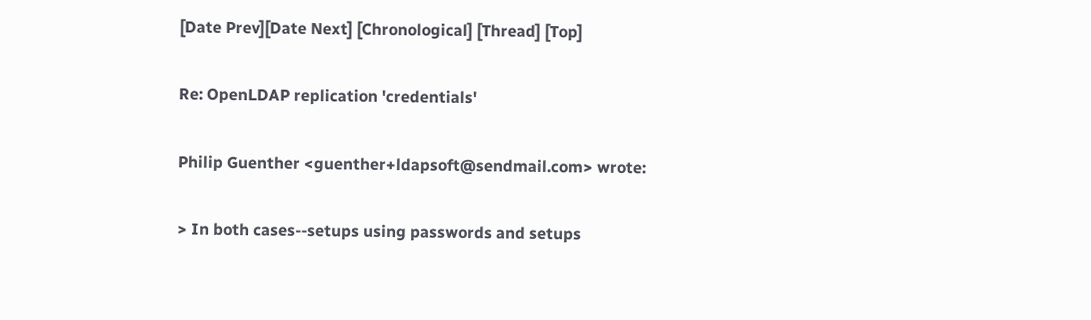[Date Prev][Date Next] [Chronological] [Thread] [Top]

Re: OpenLDAP replication 'credentials'

Philip Guenther <guenther+ldapsoft@sendmail.com> wrote:

> In both cases--setups using passwords and setups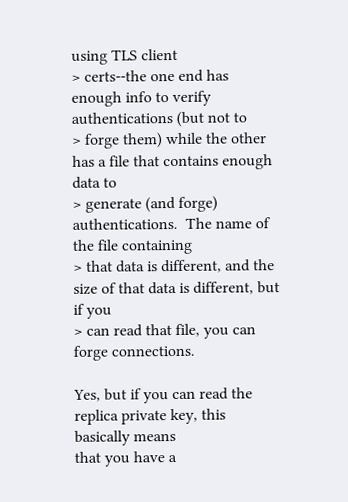using TLS client
> certs--the one end has enough info to verify authentications (but not to
> forge them) while the other has a file that contains enough data to
> generate (and forge) authentications.  The name of the file containing
> that data is different, and the size of that data is different, but if you
> can read that file, you can forge connections.

Yes, but if you can read the replica private key, this basically means
that you have a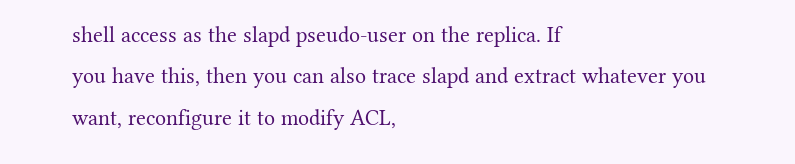shell access as the slapd pseudo-user on the replica. If
you have this, then you can also trace slapd and extract whatever you
want, reconfigure it to modify ACL,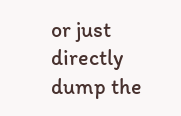or just directly dump the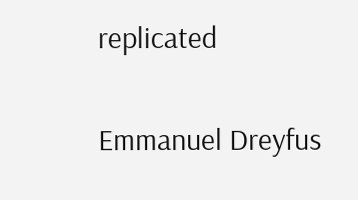replicated

Emmanuel Dreyfus